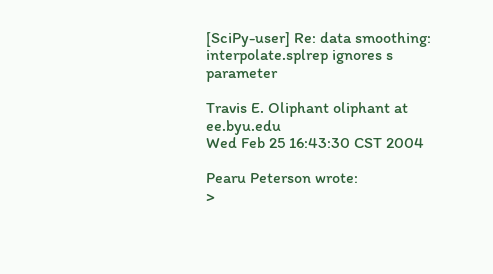[SciPy-user] Re: data smoothing: interpolate.splrep ignores s parameter

Travis E. Oliphant oliphant at ee.byu.edu
Wed Feb 25 16:43:30 CST 2004

Pearu Peterson wrote:
>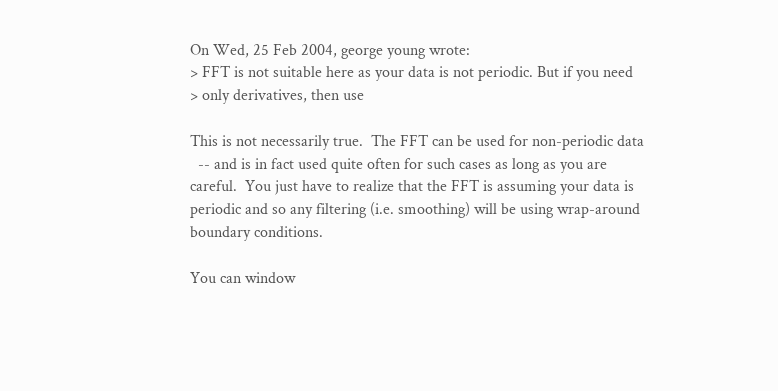On Wed, 25 Feb 2004, george young wrote:
> FFT is not suitable here as your data is not periodic. But if you need
> only derivatives, then use

This is not necessarily true.  The FFT can be used for non-periodic data
  -- and is in fact used quite often for such cases as long as you are
careful.  You just have to realize that the FFT is assuming your data is
periodic and so any filtering (i.e. smoothing) will be using wrap-around
boundary conditions.

You can window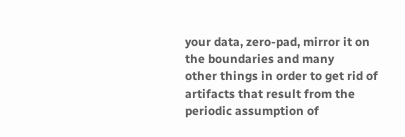your data, zero-pad, mirror it on the boundaries and many
other things in order to get rid of artifacts that result from the
periodic assumption of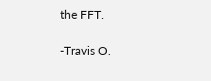the FFT.

-Travis O.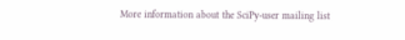More information about the SciPy-user mailing list